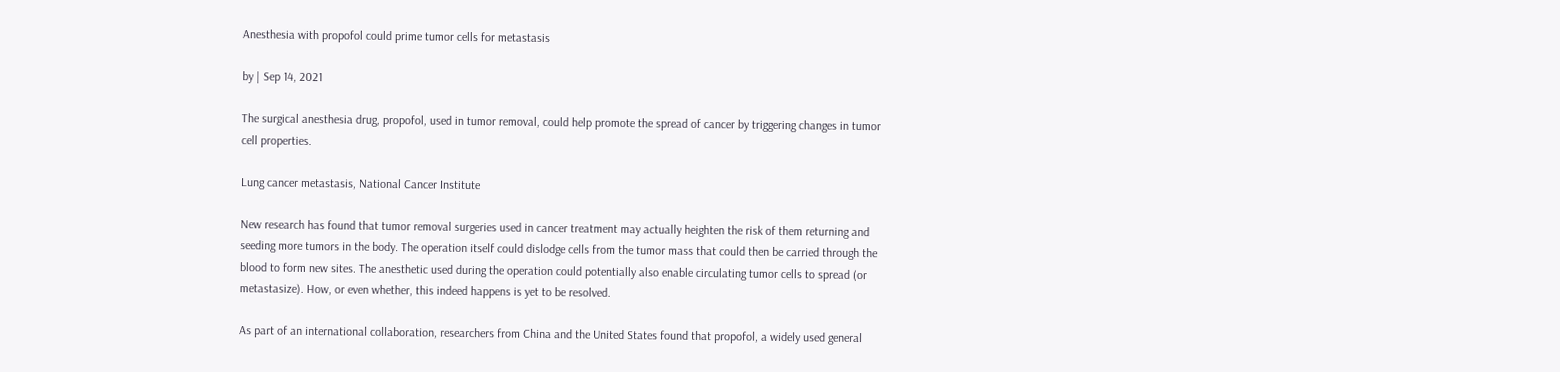Anesthesia with propofol could prime tumor cells for metastasis

by | Sep 14, 2021

The surgical anesthesia drug, propofol, used in tumor removal, could help promote the spread of cancer by triggering changes in tumor cell properties.

Lung cancer metastasis, National Cancer Institute

New research has found that tumor removal surgeries used in cancer treatment may actually heighten the risk of them returning and seeding more tumors in the body. The operation itself could dislodge cells from the tumor mass that could then be carried through the blood to form new sites. The anesthetic used during the operation could potentially also enable circulating tumor cells to spread (or metastasize). How, or even whether, this indeed happens is yet to be resolved.

As part of an international collaboration, researchers from China and the United States found that propofol, a widely used general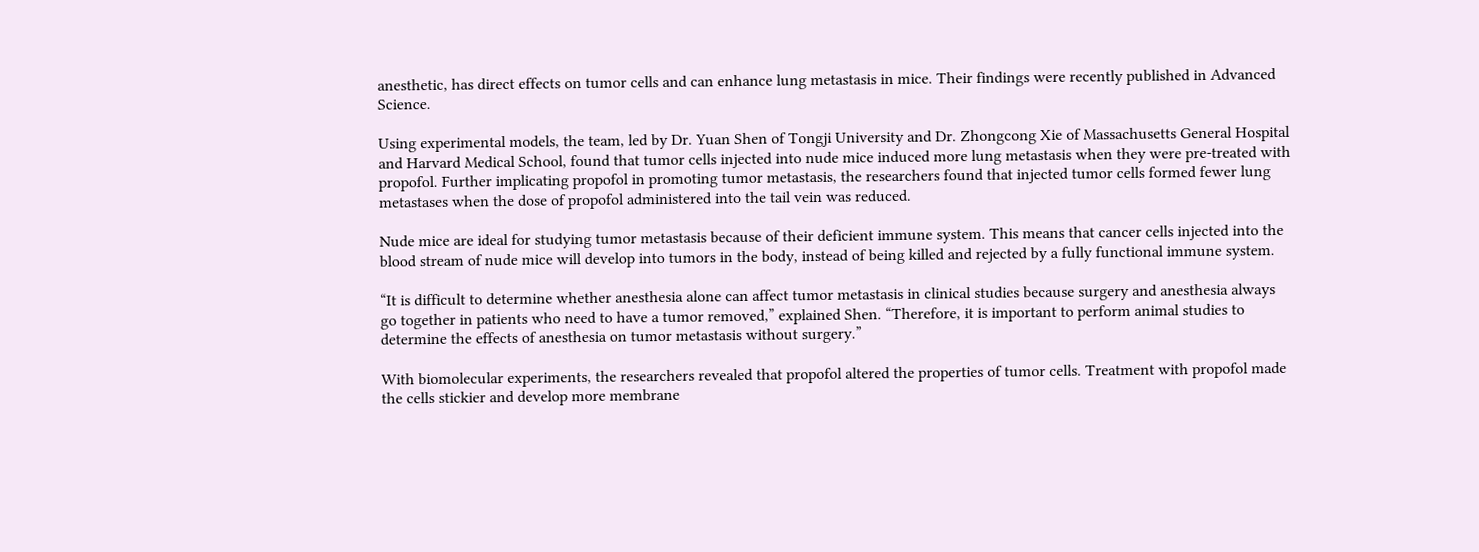anesthetic, has direct effects on tumor cells and can enhance lung metastasis in mice. Their findings were recently published in Advanced Science.

Using experimental models, the team, led by Dr. Yuan Shen of Tongji University and Dr. Zhongcong Xie of Massachusetts General Hospital and Harvard Medical School, found that tumor cells injected into nude mice induced more lung metastasis when they were pre-treated with propofol. Further implicating propofol in promoting tumor metastasis, the researchers found that injected tumor cells formed fewer lung metastases when the dose of propofol administered into the tail vein was reduced.

Nude mice are ideal for studying tumor metastasis because of their deficient immune system. This means that cancer cells injected into the blood stream of nude mice will develop into tumors in the body, instead of being killed and rejected by a fully functional immune system.

“It is difficult to determine whether anesthesia alone can affect tumor metastasis in clinical studies because surgery and anesthesia always go together in patients who need to have a tumor removed,” explained Shen. “Therefore, it is important to perform animal studies to determine the effects of anesthesia on tumor metastasis without surgery.”

With biomolecular experiments, the researchers revealed that propofol altered the properties of tumor cells. Treatment with propofol made the cells stickier and develop more membrane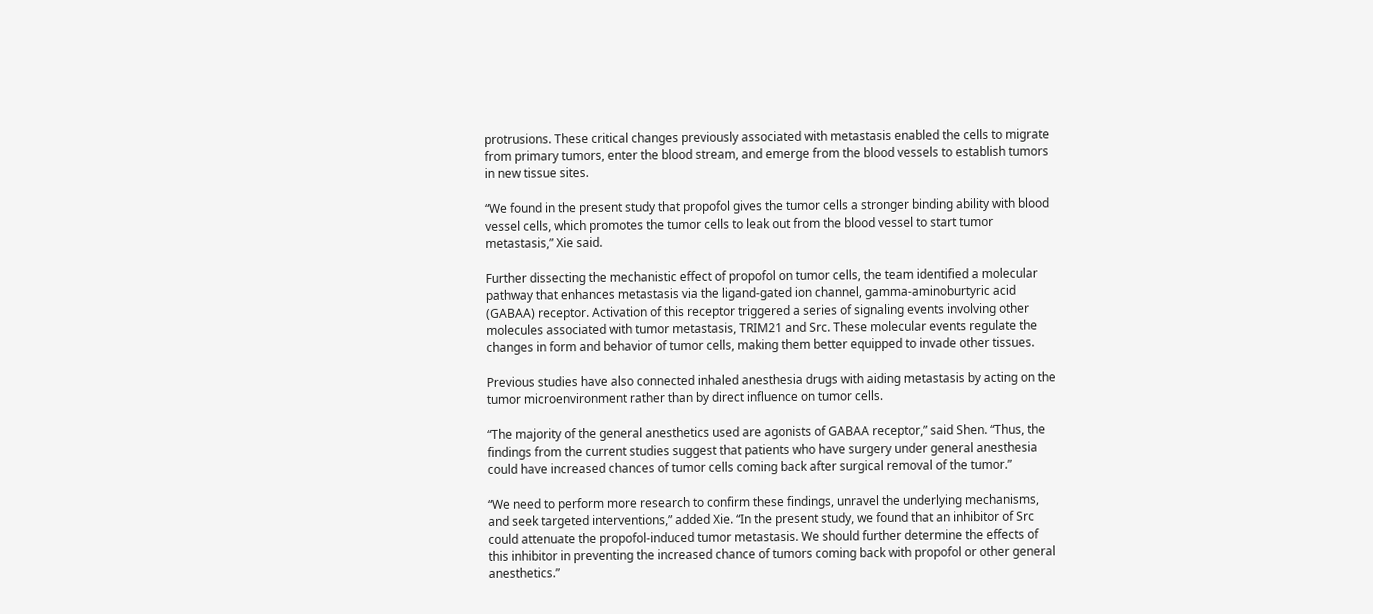protrusions. These critical changes previously associated with metastasis enabled the cells to migrate from primary tumors, enter the blood stream, and emerge from the blood vessels to establish tumors in new tissue sites.

“We found in the present study that propofol gives the tumor cells a stronger binding ability with blood vessel cells, which promotes the tumor cells to leak out from the blood vessel to start tumor metastasis,” Xie said.

Further dissecting the mechanistic effect of propofol on tumor cells, the team identified a molecular pathway that enhances metastasis via the ligand-gated ion channel, gamma-aminoburtyric acid (GABAA) receptor. Activation of this receptor triggered a series of signaling events involving other molecules associated with tumor metastasis, TRIM21 and Src. These molecular events regulate the changes in form and behavior of tumor cells, making them better equipped to invade other tissues.

Previous studies have also connected inhaled anesthesia drugs with aiding metastasis by acting on the tumor microenvironment rather than by direct influence on tumor cells.

“The majority of the general anesthetics used are agonists of GABAA receptor,” said Shen. “Thus, the findings from the current studies suggest that patients who have surgery under general anesthesia could have increased chances of tumor cells coming back after surgical removal of the tumor.”

“We need to perform more research to confirm these findings, unravel the underlying mechanisms, and seek targeted interventions,” added Xie. “In the present study, we found that an inhibitor of Src could attenuate the propofol-induced tumor metastasis. We should further determine the effects of this inhibitor in preventing the increased chance of tumors coming back with propofol or other general anesthetics.”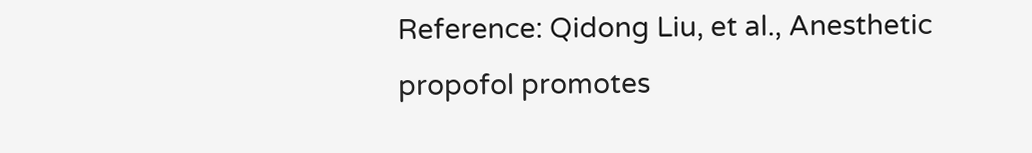Reference: Qidong Liu, et al., Anesthetic propofol promotes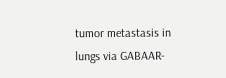tumor metastasis in lungs via GABAAR-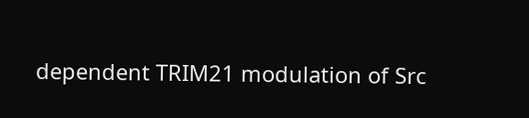dependent TRIM21 modulation of Src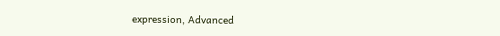expression, Advanced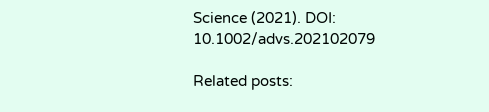Science (2021). DOI: 10.1002/advs.202102079

Related posts: